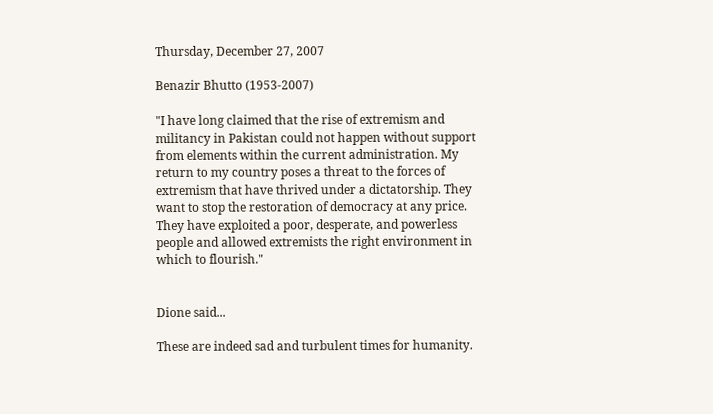Thursday, December 27, 2007

Benazir Bhutto (1953-2007)

"I have long claimed that the rise of extremism and militancy in Pakistan could not happen without support from elements within the current administration. My return to my country poses a threat to the forces of extremism that have thrived under a dictatorship. They want to stop the restoration of democracy at any price. They have exploited a poor, desperate, and powerless people and allowed extremists the right environment in which to flourish."


Dione said...

These are indeed sad and turbulent times for humanity.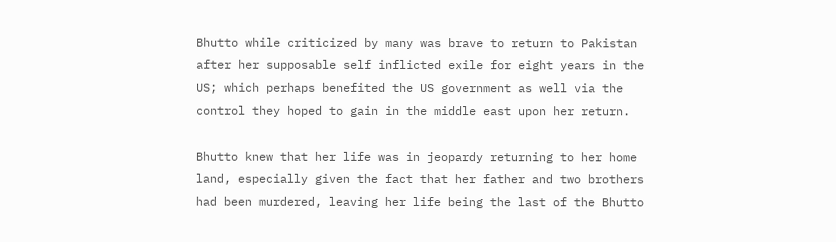Bhutto while criticized by many was brave to return to Pakistan after her supposable self inflicted exile for eight years in the US; which perhaps benefited the US government as well via the control they hoped to gain in the middle east upon her return.

Bhutto knew that her life was in jeopardy returning to her home land, especially given the fact that her father and two brothers had been murdered, leaving her life being the last of the Bhutto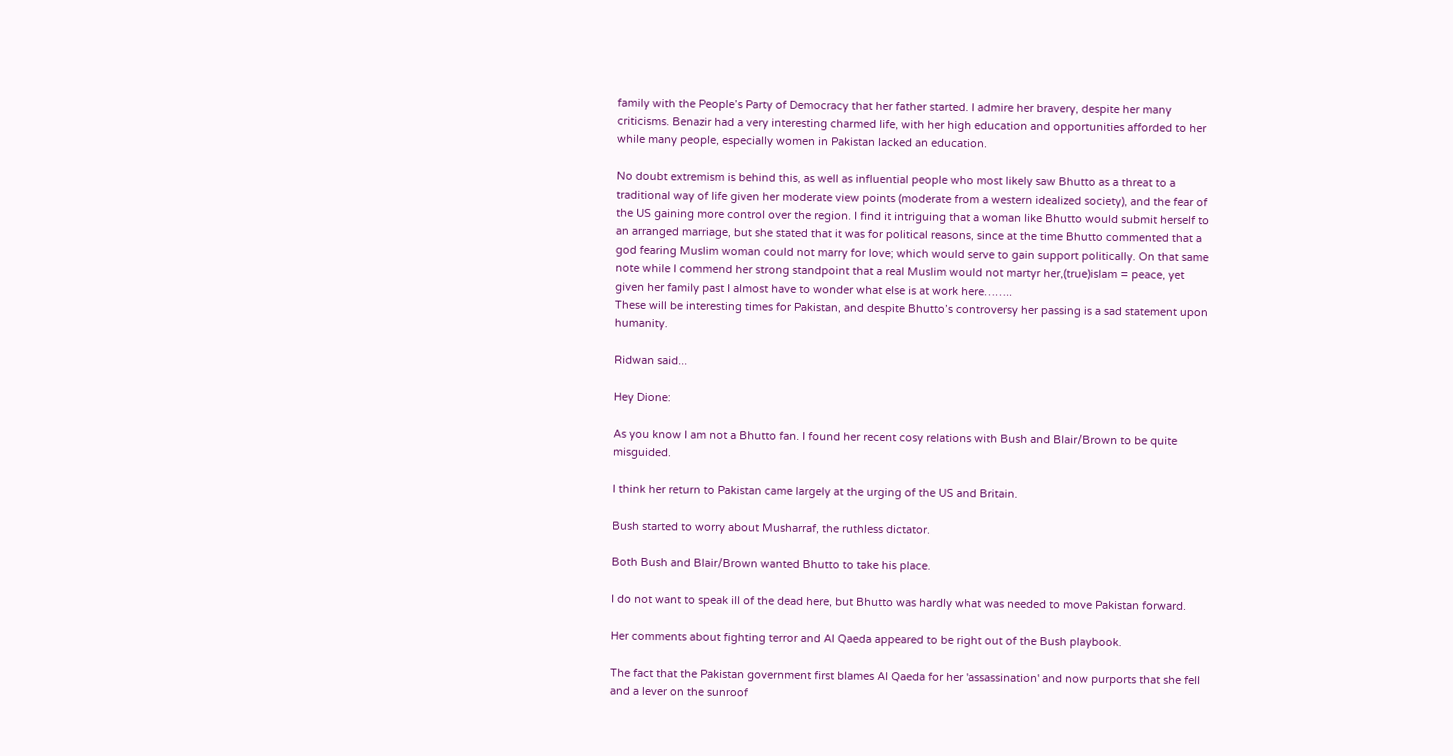family with the People’s Party of Democracy that her father started. I admire her bravery, despite her many criticisms. Benazir had a very interesting charmed life, with her high education and opportunities afforded to her while many people, especially women in Pakistan lacked an education.

No doubt extremism is behind this, as well as influential people who most likely saw Bhutto as a threat to a traditional way of life given her moderate view points (moderate from a western idealized society), and the fear of the US gaining more control over the region. I find it intriguing that a woman like Bhutto would submit herself to an arranged marriage, but she stated that it was for political reasons, since at the time Bhutto commented that a god fearing Muslim woman could not marry for love; which would serve to gain support politically. On that same note while I commend her strong standpoint that a real Muslim would not martyr her,(true)islam = peace, yet given her family past I almost have to wonder what else is at work here……..
These will be interesting times for Pakistan, and despite Bhutto’s controversy her passing is a sad statement upon humanity.

Ridwan said...

Hey Dione:

As you know I am not a Bhutto fan. I found her recent cosy relations with Bush and Blair/Brown to be quite misguided.

I think her return to Pakistan came largely at the urging of the US and Britain.

Bush started to worry about Musharraf, the ruthless dictator.

Both Bush and Blair/Brown wanted Bhutto to take his place.

I do not want to speak ill of the dead here, but Bhutto was hardly what was needed to move Pakistan forward.

Her comments about fighting terror and Al Qaeda appeared to be right out of the Bush playbook.

The fact that the Pakistan government first blames Al Qaeda for her 'assassination' and now purports that she fell and a lever on the sunroof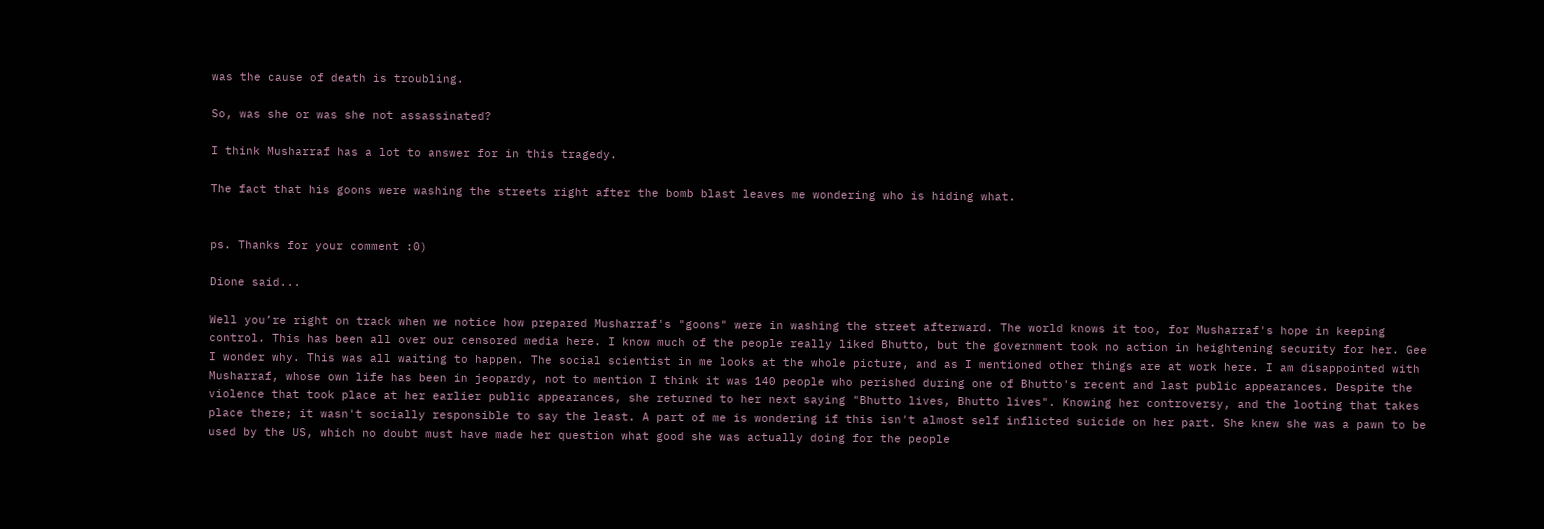was the cause of death is troubling.

So, was she or was she not assassinated?

I think Musharraf has a lot to answer for in this tragedy.

The fact that his goons were washing the streets right after the bomb blast leaves me wondering who is hiding what.


ps. Thanks for your comment :0)

Dione said...

Well you’re right on track when we notice how prepared Musharraf's "goons" were in washing the street afterward. The world knows it too, for Musharraf's hope in keeping control. This has been all over our censored media here. I know much of the people really liked Bhutto, but the government took no action in heightening security for her. Gee I wonder why. This was all waiting to happen. The social scientist in me looks at the whole picture, and as I mentioned other things are at work here. I am disappointed with Musharraf, whose own life has been in jeopardy, not to mention I think it was 140 people who perished during one of Bhutto's recent and last public appearances. Despite the violence that took place at her earlier public appearances, she returned to her next saying "Bhutto lives, Bhutto lives". Knowing her controversy, and the looting that takes place there; it wasn't socially responsible to say the least. A part of me is wondering if this isn't almost self inflicted suicide on her part. She knew she was a pawn to be used by the US, which no doubt must have made her question what good she was actually doing for the people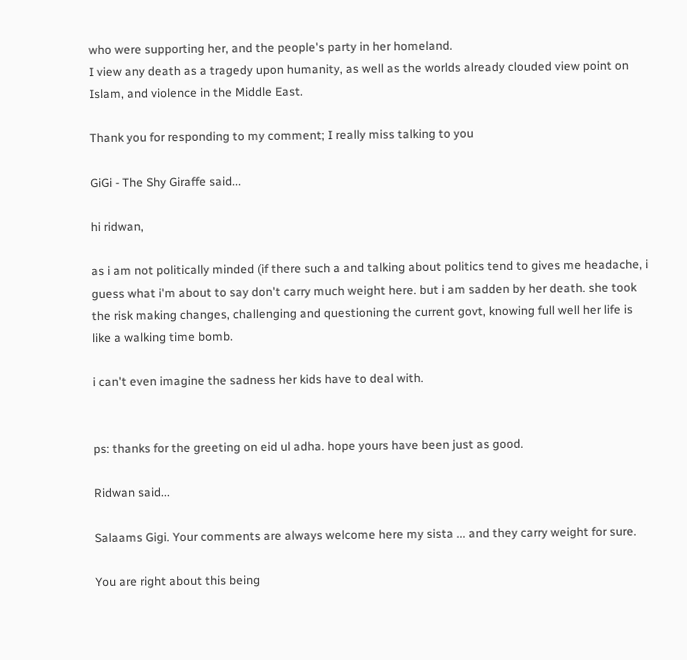who were supporting her, and the people's party in her homeland.
I view any death as a tragedy upon humanity, as well as the worlds already clouded view point on Islam, and violence in the Middle East.

Thank you for responding to my comment; I really miss talking to you

GiGi - The Shy Giraffe said...

hi ridwan,

as i am not politically minded (if there such a and talking about politics tend to gives me headache, i guess what i'm about to say don't carry much weight here. but i am sadden by her death. she took the risk making changes, challenging and questioning the current govt, knowing full well her life is like a walking time bomb.

i can't even imagine the sadness her kids have to deal with.


ps: thanks for the greeting on eid ul adha. hope yours have been just as good.

Ridwan said...

Salaams Gigi. Your comments are always welcome here my sista ... and they carry weight for sure.

You are right about this being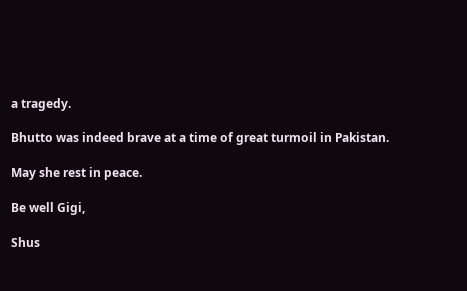a tragedy.

Bhutto was indeed brave at a time of great turmoil in Pakistan.

May she rest in peace.

Be well Gigi,

Shus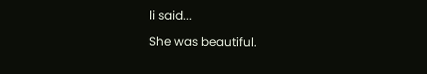li said...

She was beautiful.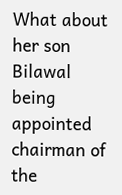What about her son Bilawal being appointed chairman of the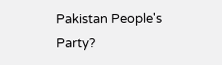Pakistan People's Party?